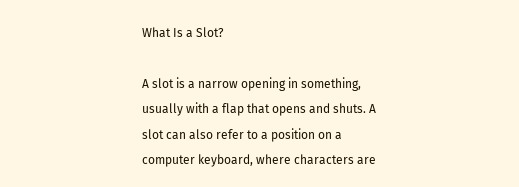What Is a Slot?

A slot is a narrow opening in something, usually with a flap that opens and shuts. A slot can also refer to a position on a computer keyboard, where characters are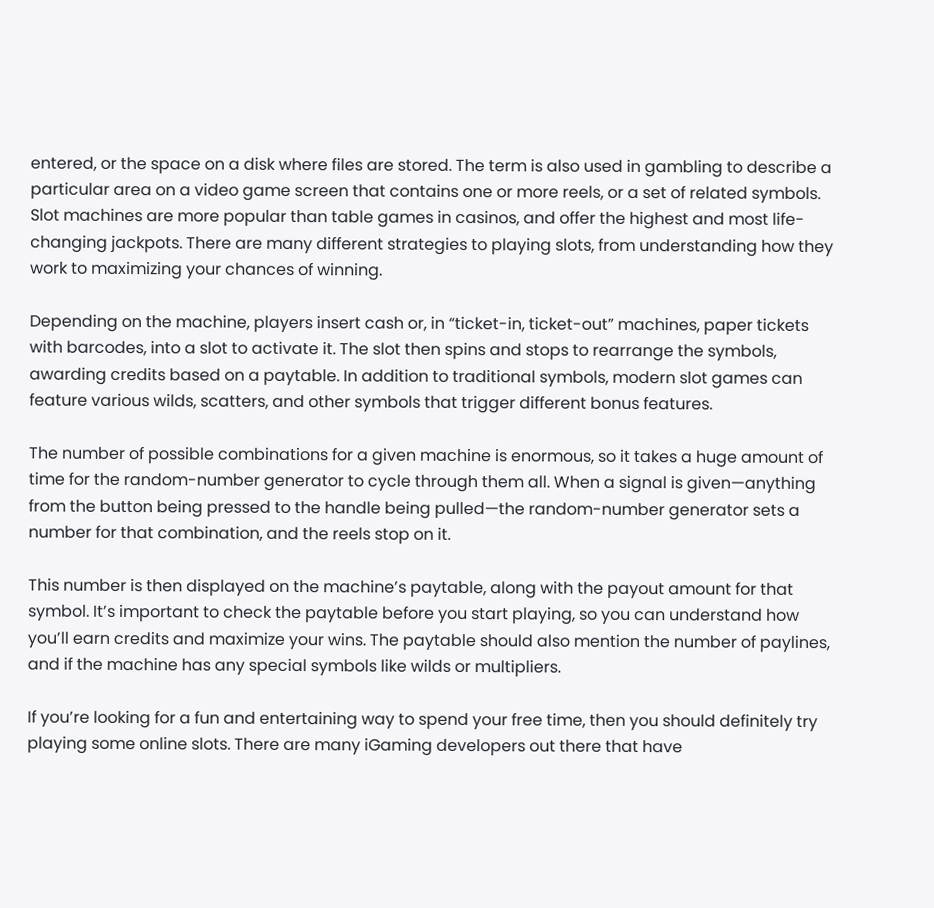entered, or the space on a disk where files are stored. The term is also used in gambling to describe a particular area on a video game screen that contains one or more reels, or a set of related symbols. Slot machines are more popular than table games in casinos, and offer the highest and most life-changing jackpots. There are many different strategies to playing slots, from understanding how they work to maximizing your chances of winning.

Depending on the machine, players insert cash or, in “ticket-in, ticket-out” machines, paper tickets with barcodes, into a slot to activate it. The slot then spins and stops to rearrange the symbols, awarding credits based on a paytable. In addition to traditional symbols, modern slot games can feature various wilds, scatters, and other symbols that trigger different bonus features.

The number of possible combinations for a given machine is enormous, so it takes a huge amount of time for the random-number generator to cycle through them all. When a signal is given—anything from the button being pressed to the handle being pulled—the random-number generator sets a number for that combination, and the reels stop on it.

This number is then displayed on the machine’s paytable, along with the payout amount for that symbol. It’s important to check the paytable before you start playing, so you can understand how you’ll earn credits and maximize your wins. The paytable should also mention the number of paylines, and if the machine has any special symbols like wilds or multipliers.

If you’re looking for a fun and entertaining way to spend your free time, then you should definitely try playing some online slots. There are many iGaming developers out there that have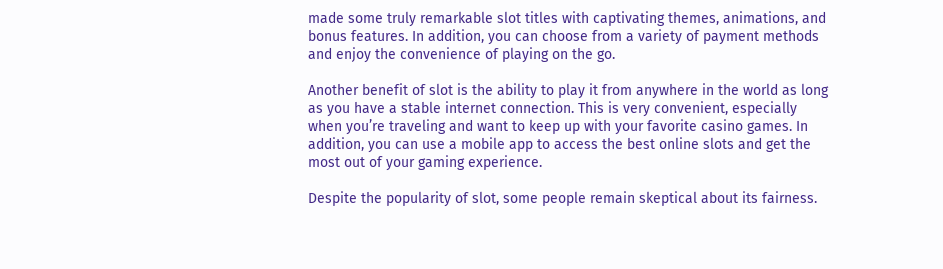made some truly remarkable slot titles with captivating themes, animations, and bonus features. In addition, you can choose from a variety of payment methods and enjoy the convenience of playing on the go.

Another benefit of slot is the ability to play it from anywhere in the world as long as you have a stable internet connection. This is very convenient, especially when you’re traveling and want to keep up with your favorite casino games. In addition, you can use a mobile app to access the best online slots and get the most out of your gaming experience.

Despite the popularity of slot, some people remain skeptical about its fairness.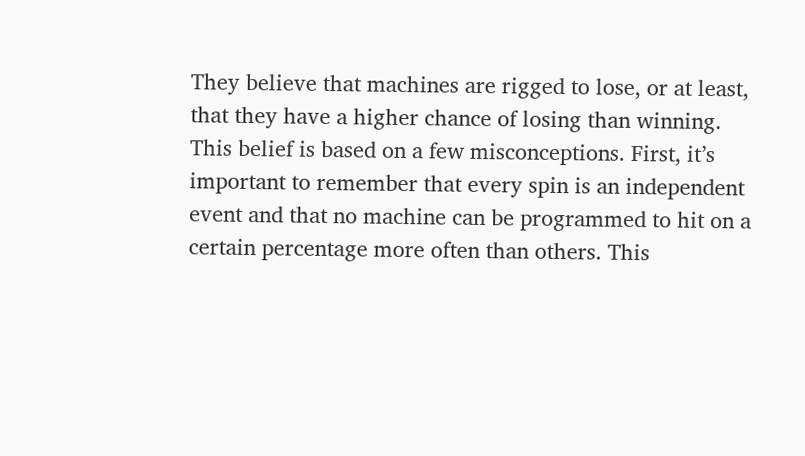They believe that machines are rigged to lose, or at least, that they have a higher chance of losing than winning. This belief is based on a few misconceptions. First, it’s important to remember that every spin is an independent event and that no machine can be programmed to hit on a certain percentage more often than others. This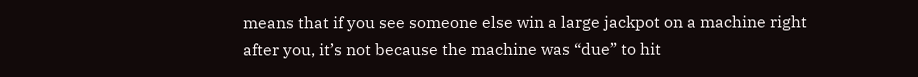means that if you see someone else win a large jackpot on a machine right after you, it’s not because the machine was “due” to hit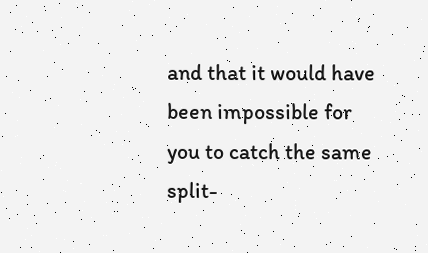and that it would have been impossible for you to catch the same split-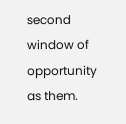second window of opportunity as them.